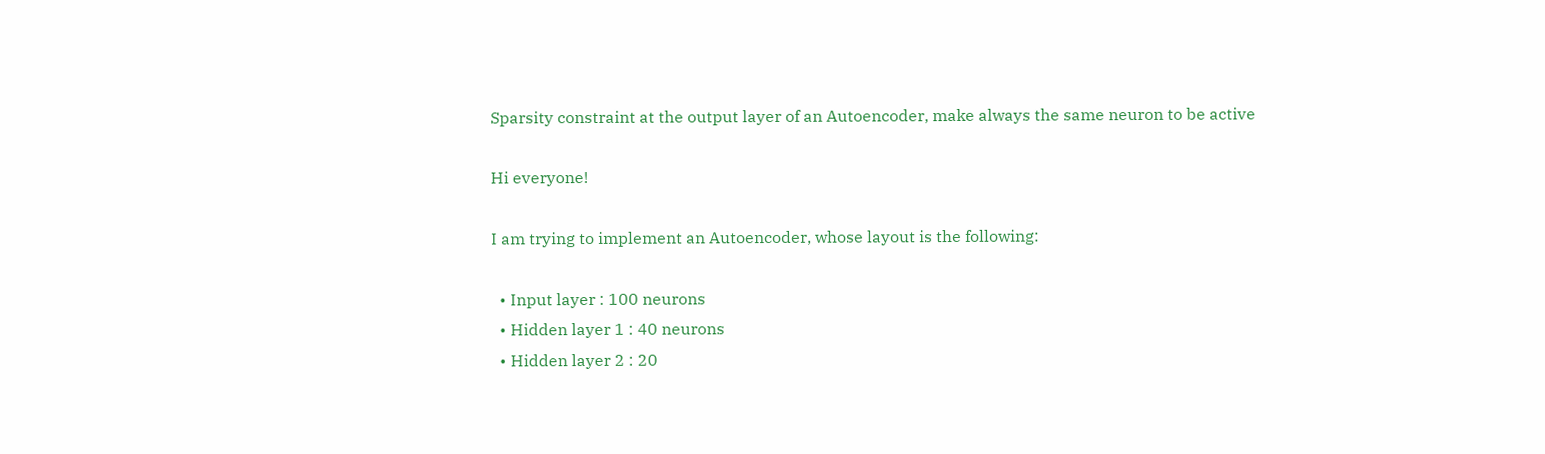Sparsity constraint at the output layer of an Autoencoder, make always the same neuron to be active

Hi everyone!

I am trying to implement an Autoencoder, whose layout is the following:

  • Input layer : 100 neurons
  • Hidden layer 1 : 40 neurons
  • Hidden layer 2 : 20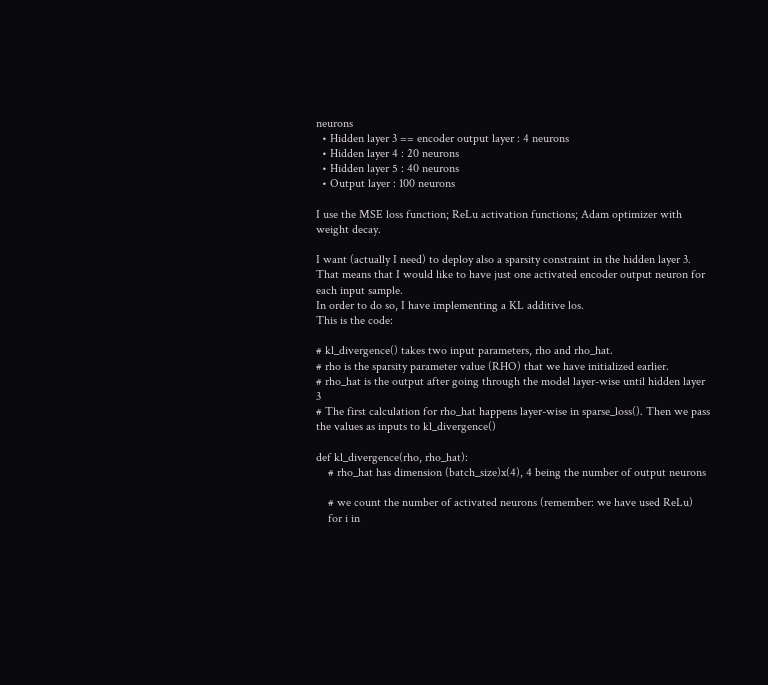neurons
  • Hidden layer 3 == encoder output layer : 4 neurons
  • Hidden layer 4 : 20 neurons
  • Hidden layer 5 : 40 neurons
  • Output layer : 100 neurons

I use the MSE loss function; ReLu activation functions; Adam optimizer with weight decay.

I want (actually I need) to deploy also a sparsity constraint in the hidden layer 3. That means that I would like to have just one activated encoder output neuron for each input sample.
In order to do so, I have implementing a KL additive los.
This is the code:

# kl_divergence() takes two input parameters, rho and rho_hat.
# rho is the sparsity parameter value (RHO) that we have initialized earlier.
# rho_hat is the output after going through the model layer-wise until hidden layer 3
# The first calculation for rho_hat happens layer-wise in sparse_loss(). Then we pass the values as inputs to kl_divergence()

def kl_divergence(rho, rho_hat):
    # rho_hat has dimension (batch_size)x(4), 4 being the number of output neurons

    # we count the number of activated neurons (remember: we have used ReLu)
    for i in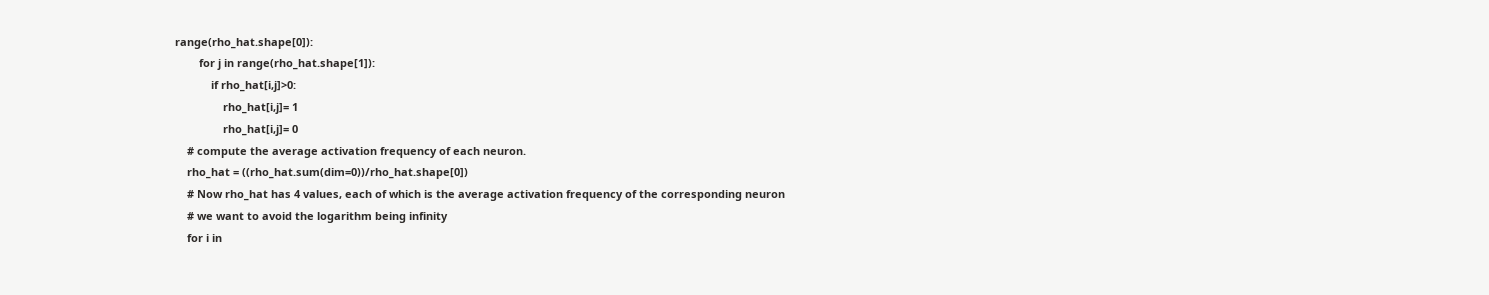range(rho_hat.shape[0]):
        for j in range(rho_hat.shape[1]):
            if rho_hat[i,j]>0:
                rho_hat[i,j]= 1
                rho_hat[i,j]= 0
    # compute the average activation frequency of each neuron.
    rho_hat = ((rho_hat.sum(dim=0))/rho_hat.shape[0])
    # Now rho_hat has 4 values, each of which is the average activation frequency of the corresponding neuron
    # we want to avoid the logarithm being infinity
    for i in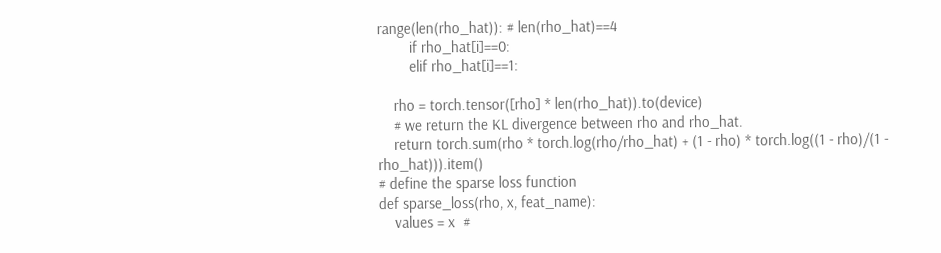range(len(rho_hat)): # len(rho_hat)==4
        if rho_hat[i]==0:
        elif rho_hat[i]==1:

    rho = torch.tensor([rho] * len(rho_hat)).to(device)
    # we return the KL divergence between rho and rho_hat.
    return torch.sum(rho * torch.log(rho/rho_hat) + (1 - rho) * torch.log((1 - rho)/(1 - rho_hat))).item()
# define the sparse loss function
def sparse_loss(rho, x, feat_name):
    values = x  #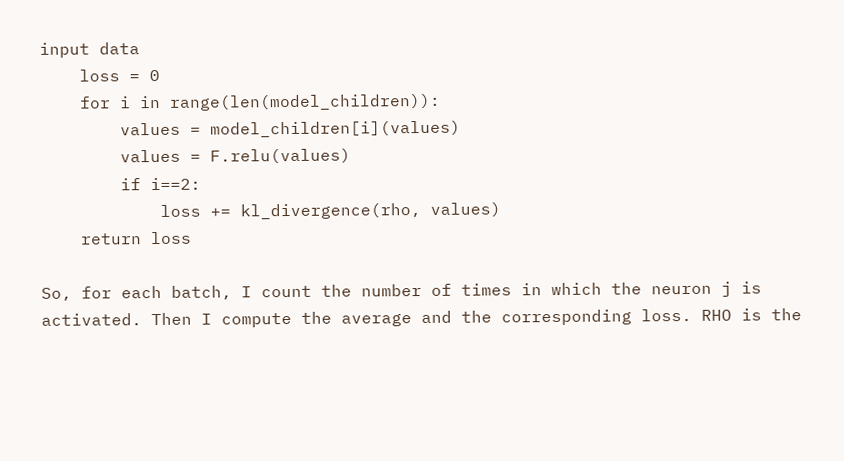input data
    loss = 0
    for i in range(len(model_children)):
        values = model_children[i](values)
        values = F.relu(values)
        if i==2:
            loss += kl_divergence(rho, values)
    return loss

So, for each batch, I count the number of times in which the neuron j is activated. Then I compute the average and the corresponding loss. RHO is the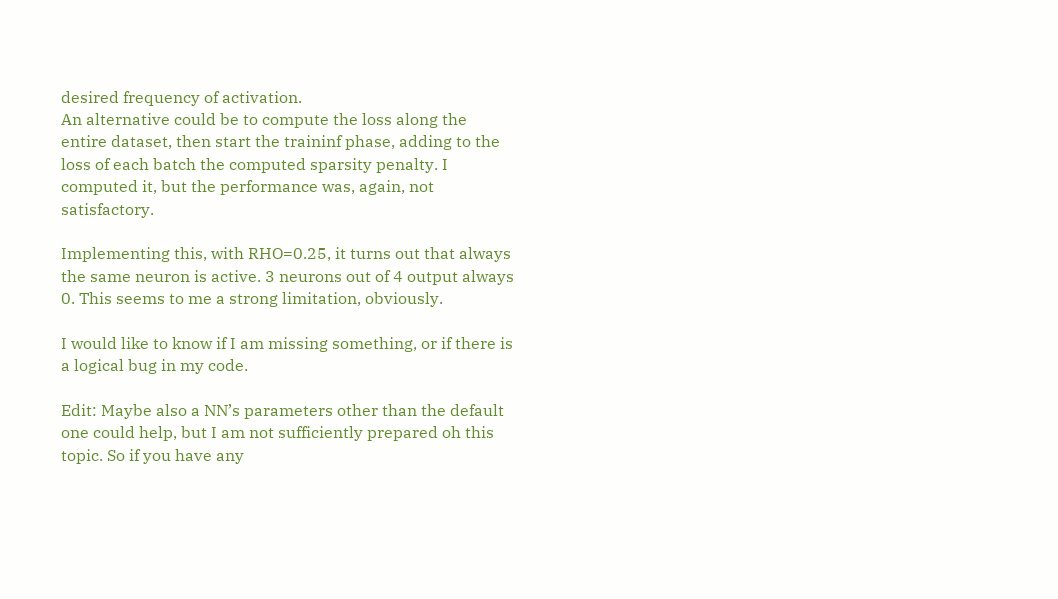desired frequency of activation.
An alternative could be to compute the loss along the entire dataset, then start the traininf phase, adding to the loss of each batch the computed sparsity penalty. I computed it, but the performance was, again, not satisfactory.

Implementing this, with RHO=0.25, it turns out that always the same neuron is active. 3 neurons out of 4 output always 0. This seems to me a strong limitation, obviously.

I would like to know if I am missing something, or if there is a logical bug in my code.

Edit: Maybe also a NN’s parameters other than the default one could help, but I am not sufficiently prepared oh this topic. So if you have any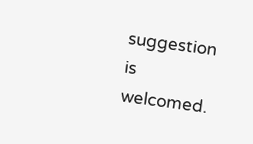suggestion is welcomed.